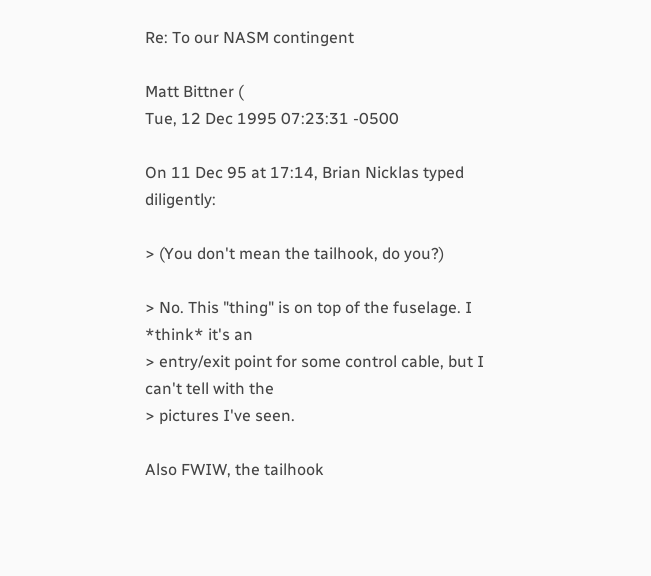Re: To our NASM contingent

Matt Bittner (
Tue, 12 Dec 1995 07:23:31 -0500

On 11 Dec 95 at 17:14, Brian Nicklas typed diligently:

> (You don't mean the tailhook, do you?)

> No. This "thing" is on top of the fuselage. I *think* it's an
> entry/exit point for some control cable, but I can't tell with the
> pictures I've seen.

Also FWIW, the tailhook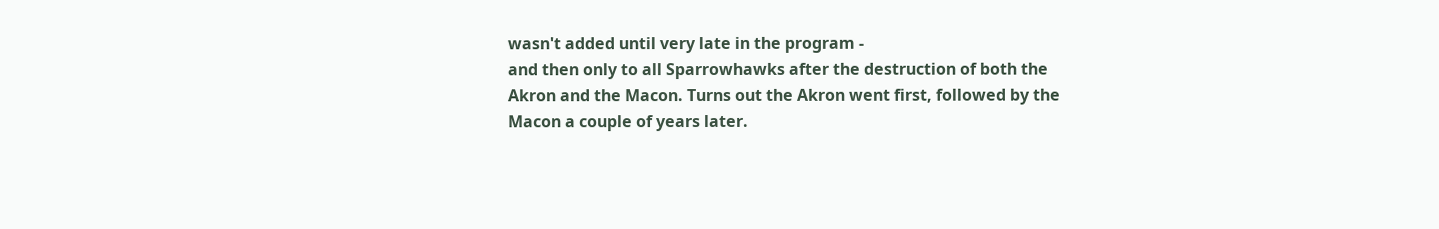wasn't added until very late in the program -
and then only to all Sparrowhawks after the destruction of both the
Akron and the Macon. Turns out the Akron went first, followed by the
Macon a couple of years later.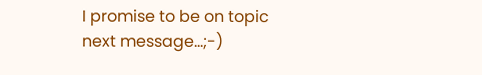I promise to be on topic next message...;-)